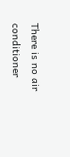There is no air conditioner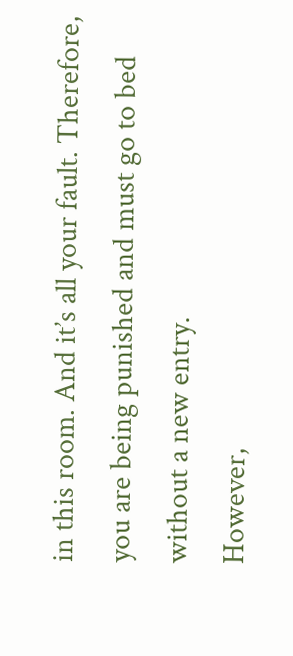in this room. And it’s all your fault. Therefore, you are being punished and must go to bed without a new entry.
However,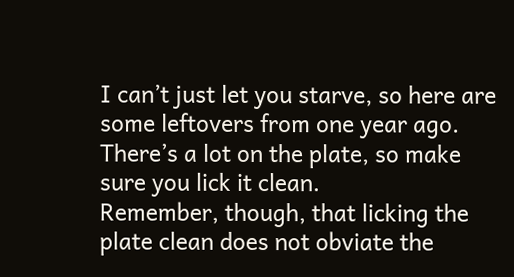I can’t just let you starve, so here are some leftovers from one year ago. There’s a lot on the plate, so make sure you lick it clean.
Remember, though, that licking the plate clean does not obviate the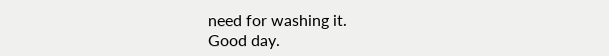need for washing it.
Good day.